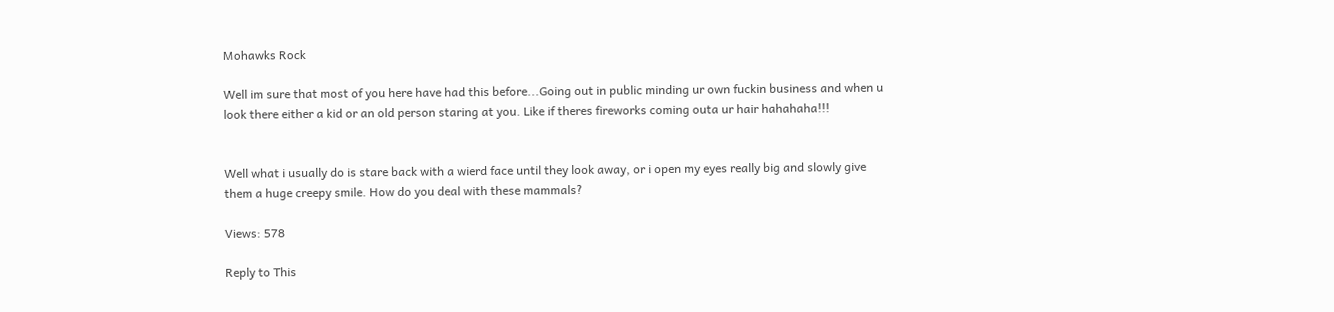Mohawks Rock

Well im sure that most of you here have had this before...Going out in public minding ur own fuckin business and when u look there either a kid or an old person staring at you. Like if theres fireworks coming outa ur hair hahahaha!!!


Well what i usually do is stare back with a wierd face until they look away, or i open my eyes really big and slowly give them a huge creepy smile. How do you deal with these mammals?

Views: 578

Reply to This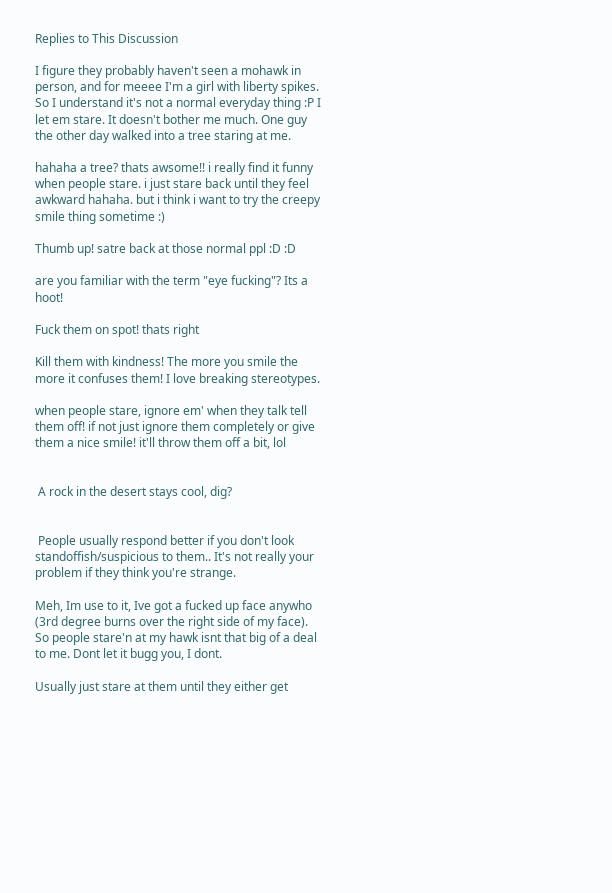Replies to This Discussion

I figure they probably haven't seen a mohawk in person, and for meeee I'm a girl with liberty spikes. So I understand it's not a normal everyday thing :P I let em stare. It doesn't bother me much. One guy the other day walked into a tree staring at me.

hahaha a tree? thats awsome!! i really find it funny when people stare. i just stare back until they feel awkward hahaha. but i think i want to try the creepy smile thing sometime :)

Thumb up! satre back at those normal ppl :D :D

are you familiar with the term "eye fucking"? Its a hoot!

Fuck them on spot! thats right

Kill them with kindness! The more you smile the more it confuses them! I love breaking stereotypes.

when people stare, ignore em' when they talk tell them off! if not just ignore them completely or give them a nice smile! it'll throw them off a bit, lol


 A rock in the desert stays cool, dig?


 People usually respond better if you don't look standoffish/suspicious to them.. It's not really your problem if they think you're strange.

Meh, Im use to it, Ive got a fucked up face anywho (3rd degree burns over the right side of my face). So people stare'n at my hawk isnt that big of a deal to me. Dont let it bugg you, I dont.

Usually just stare at them until they either get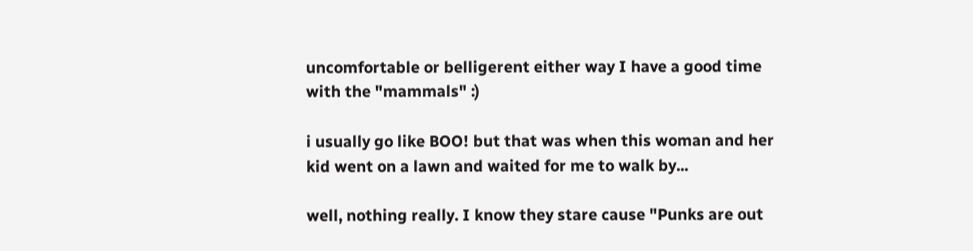uncomfortable or belligerent either way I have a good time with the "mammals" :)

i usually go like BOO! but that was when this woman and her kid went on a lawn and waited for me to walk by...

well, nothing really. I know they stare cause "Punks are out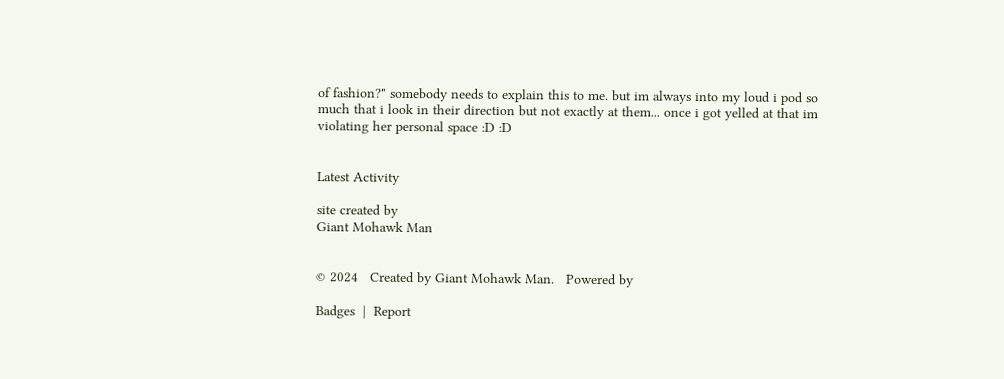of fashion?" somebody needs to explain this to me. but im always into my loud i pod so much that i look in their direction but not exactly at them... once i got yelled at that im violating her personal space :D :D


Latest Activity

site created by
Giant Mohawk Man


© 2024   Created by Giant Mohawk Man.   Powered by

Badges  |  Report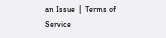an Issue  |  Terms of Service